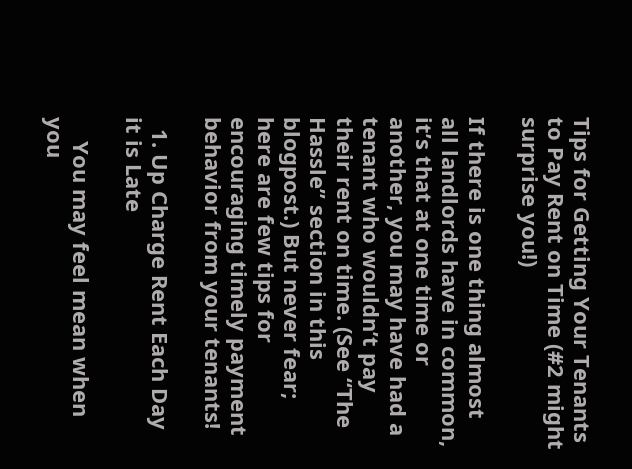Tips for Getting Your Tenants to Pay Rent on Time (#2 might surprise you!)

If there is one thing almost all landlords have in common, it’s that at one time or another, you may have had a tenant who wouldn’t pay their rent on time. (See “The Hassle” section in this blogpost.) But never fear; here are few tips for encouraging timely payment behavior from your tenants!

  1. Up Charge Rent Each Day it is Late

    You may feel mean when you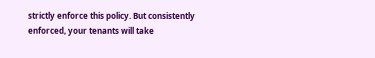strictly enforce this policy. But consistently enforced, your tenants will take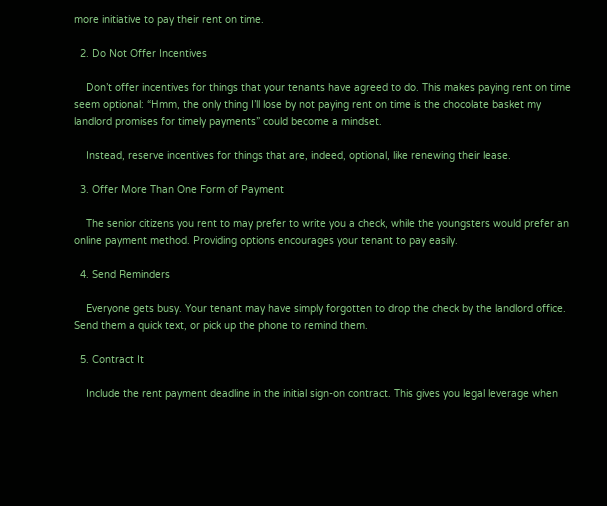more initiative to pay their rent on time.

  2. Do Not Offer Incentives

    Don’t offer incentives for things that your tenants have agreed to do. This makes paying rent on time seem optional: “Hmm, the only thing I’ll lose by not paying rent on time is the chocolate basket my landlord promises for timely payments” could become a mindset.

    Instead, reserve incentives for things that are, indeed, optional, like renewing their lease.

  3. Offer More Than One Form of Payment

    The senior citizens you rent to may prefer to write you a check, while the youngsters would prefer an online payment method. Providing options encourages your tenant to pay easily.

  4. Send Reminders

    Everyone gets busy. Your tenant may have simply forgotten to drop the check by the landlord office. Send them a quick text, or pick up the phone to remind them.

  5. Contract It

    Include the rent payment deadline in the initial sign-on contract. This gives you legal leverage when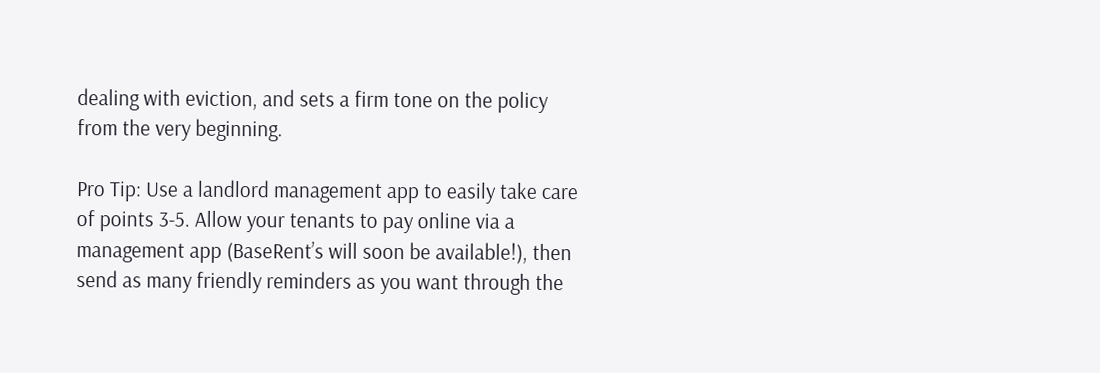dealing with eviction, and sets a firm tone on the policy from the very beginning.

Pro Tip: Use a landlord management app to easily take care of points 3-5. Allow your tenants to pay online via a management app (BaseRent’s will soon be available!), then send as many friendly reminders as you want through the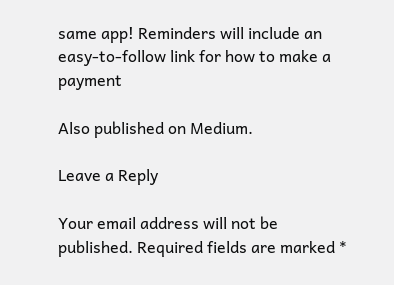same app! Reminders will include an easy-to-follow link for how to make a payment

Also published on Medium.

Leave a Reply

Your email address will not be published. Required fields are marked *